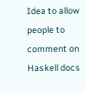Idea to allow people to comment on Haskell docs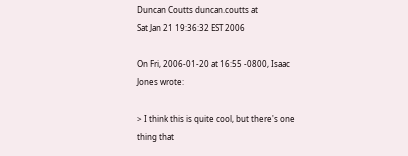Duncan Coutts duncan.coutts at
Sat Jan 21 19:36:32 EST 2006

On Fri, 2006-01-20 at 16:55 -0800, Isaac Jones wrote:

> I think this is quite cool, but there's one thing that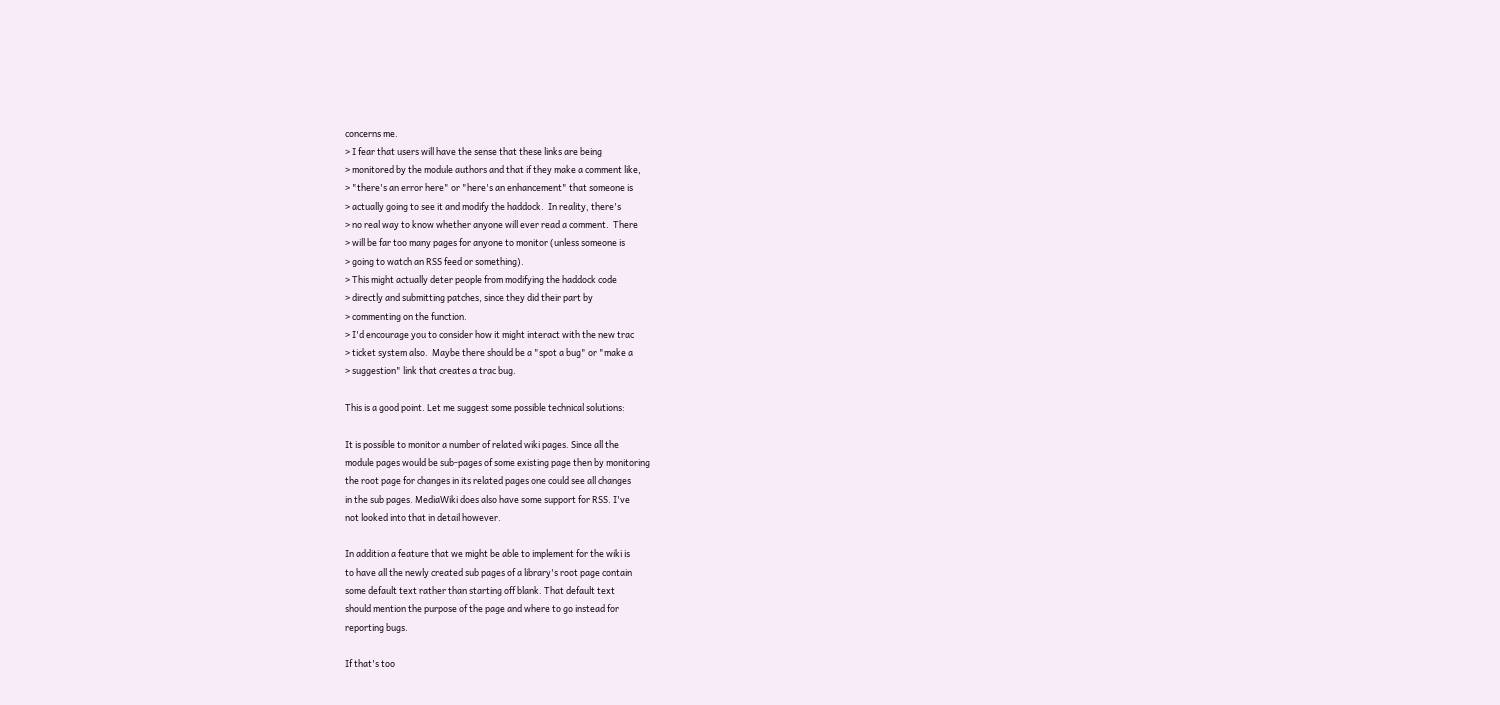concerns me.
> I fear that users will have the sense that these links are being
> monitored by the module authors and that if they make a comment like,
> "there's an error here" or "here's an enhancement" that someone is
> actually going to see it and modify the haddock.  In reality, there's
> no real way to know whether anyone will ever read a comment.  There
> will be far too many pages for anyone to monitor (unless someone is
> going to watch an RSS feed or something).
> This might actually deter people from modifying the haddock code
> directly and submitting patches, since they did their part by
> commenting on the function.
> I'd encourage you to consider how it might interact with the new trac
> ticket system also.  Maybe there should be a "spot a bug" or "make a
> suggestion" link that creates a trac bug.

This is a good point. Let me suggest some possible technical solutions:

It is possible to monitor a number of related wiki pages. Since all the
module pages would be sub-pages of some existing page then by monitoring
the root page for changes in its related pages one could see all changes
in the sub pages. MediaWiki does also have some support for RSS. I've
not looked into that in detail however.

In addition a feature that we might be able to implement for the wiki is
to have all the newly created sub pages of a library's root page contain
some default text rather than starting off blank. That default text
should mention the purpose of the page and where to go instead for
reporting bugs.

If that's too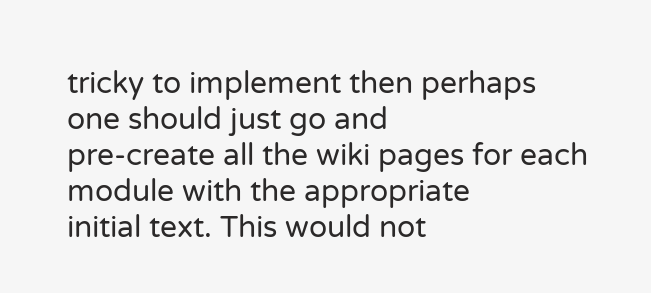tricky to implement then perhaps one should just go and
pre-create all the wiki pages for each module with the appropriate
initial text. This would not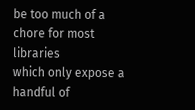be too much of a chore for most libraries
which only expose a handful of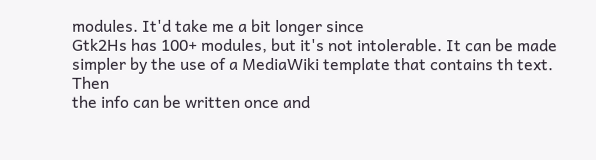modules. It'd take me a bit longer since
Gtk2Hs has 100+ modules, but it's not intolerable. It can be made
simpler by the use of a MediaWiki template that contains th text. Then
the info can be written once and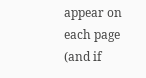appear on each page (and if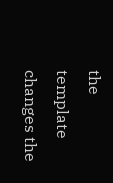the
template changes the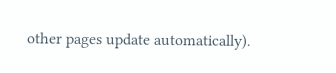other pages update automatically).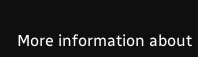More information about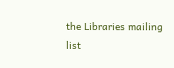the Libraries mailing list